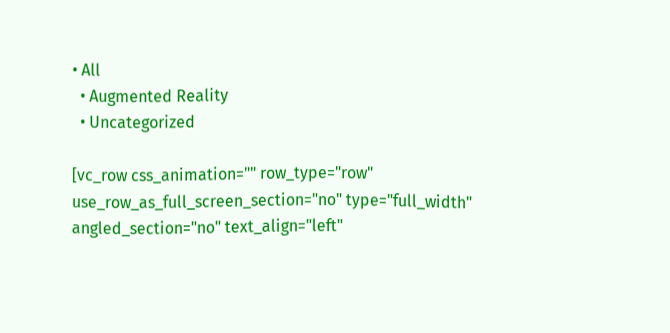• All
  • Augmented Reality
  • Uncategorized

[vc_row css_animation="" row_type="row" use_row_as_full_screen_section="no" type="full_width" angled_section="no" text_align="left"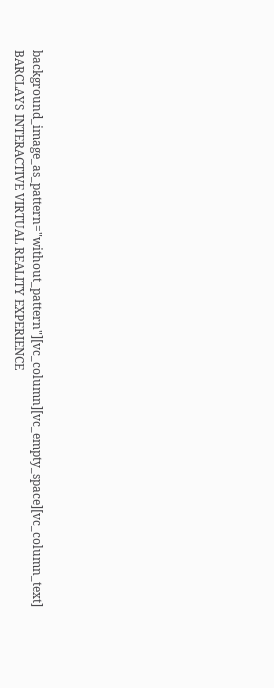background_image_as_pattern="without_pattern"][vc_column][vc_empty_space][vc_column_text] BARCLAYS INTERACTIVE VIRTUAL REALITY EXPERIENCE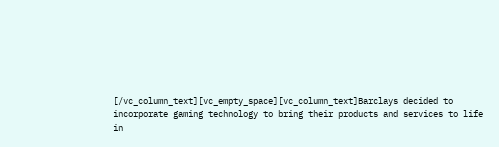[/vc_column_text][vc_empty_space][vc_column_text]Barclays decided to incorporate gaming technology to bring their products and services to life in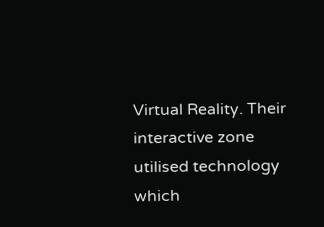Virtual Reality. Their interactive zone utilised technology which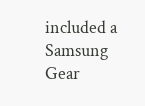included a Samsung Gear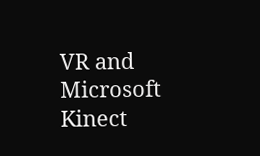VR and Microsoft Kinect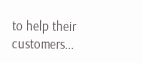to help their customers...